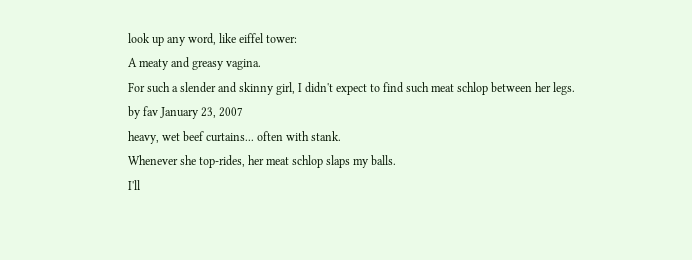look up any word, like eiffel tower:
A meaty and greasy vagina.
For such a slender and skinny girl, I didn't expect to find such meat schlop between her legs.
by fav January 23, 2007
heavy, wet beef curtains... often with stank.
Whenever she top-rides, her meat schlop slaps my balls.
I'll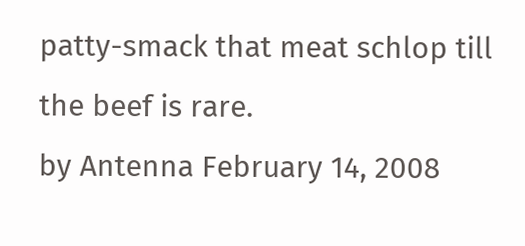patty-smack that meat schlop till the beef is rare.
by Antenna February 14, 2008